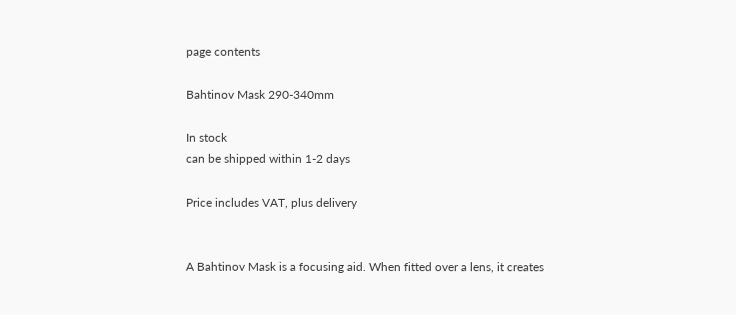page contents

Bahtinov Mask 290-340mm

In stock
can be shipped within 1-2 days

Price includes VAT, plus delivery


A Bahtinov Mask is a focusing aid. When fitted over a lens, it creates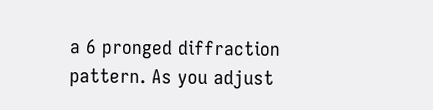a 6 pronged diffraction pattern. As you adjust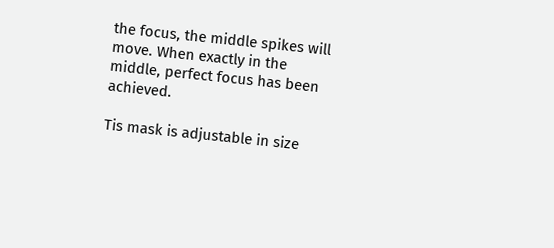the focus, the middle spikes will move. When exactly in the middle, perfect focus has been achieved.

Tis mask is adjustable in size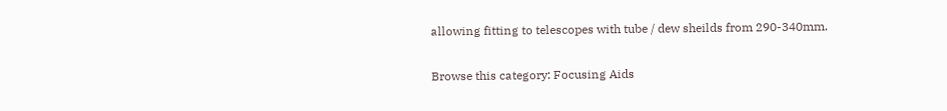allowing fitting to telescopes with tube / dew sheilds from 290-340mm.

Browse this category: Focusing Aids